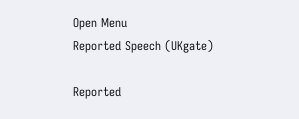Open Menu
Reported Speech (UKgate)

Reported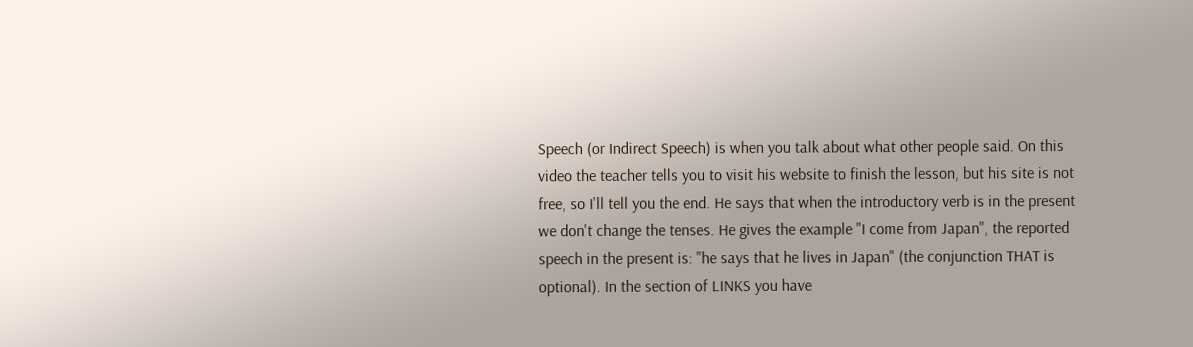Speech (or Indirect Speech) is when you talk about what other people said. On this video the teacher tells you to visit his website to finish the lesson, but his site is not free, so I'll tell you the end. He says that when the introductory verb is in the present we don't change the tenses. He gives the example "I come from Japan", the reported speech in the present is: "he says that he lives in Japan" (the conjunction THAT is optional). In the section of LINKS you have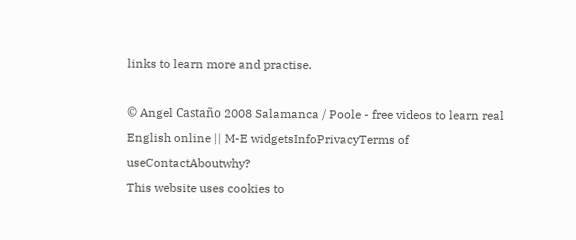links to learn more and practise.

© Angel Castaño 2008 Salamanca / Poole - free videos to learn real English online || M-E widgetsInfoPrivacyTerms of useContactAboutwhy?
This website uses cookies to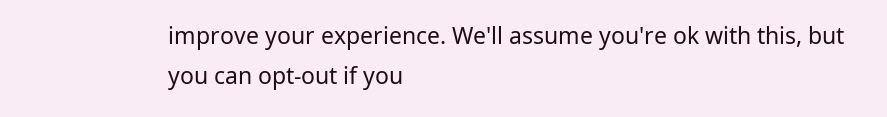improve your experience. We'll assume you're ok with this, but you can opt-out if you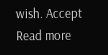wish. Accept Read more